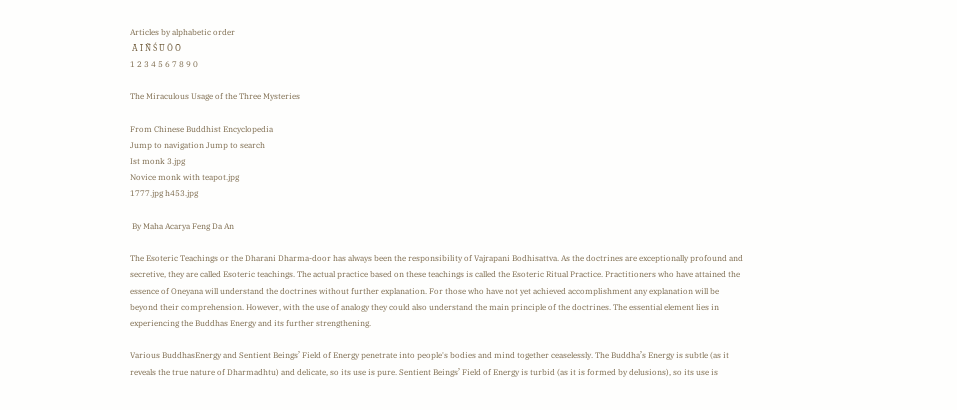Articles by alphabetic order
 Ā Ī Ñ Ś Ū Ö Ō
1 2 3 4 5 6 7 8 9 0

The Miraculous Usage of the Three Mysteries

From Chinese Buddhist Encyclopedia
Jump to navigation Jump to search
Ist monk 3.jpg
Novice monk with teapot.jpg
1777.jpg h453.jpg

 By Maha Acarya Feng Da An

The Esoteric Teachings or the Dharani Dharma-door has always been the responsibility of Vajrapani Bodhisattva. As the doctrines are exceptionally profound and secretive, they are called Esoteric teachings. The actual practice based on these teachings is called the Esoteric Ritual Practice. Practitioners who have attained the essence of Oneyana will understand the doctrines without further explanation. For those who have not yet achieved accomplishment any explanation will be beyond their comprehension. However, with the use of analogy they could also understand the main principle of the doctrines. The essential element lies in experiencing the Buddhas Energy and its further strengthening.

Various BuddhasEnergy and Sentient Beings’ Field of Energy penetrate into people's bodies and mind together ceaselessly. The Buddha’s Energy is subtle (as it reveals the true nature of Dharmadhtu) and delicate, so its use is pure. Sentient Beings’ Field of Energy is turbid (as it is formed by delusions), so its use is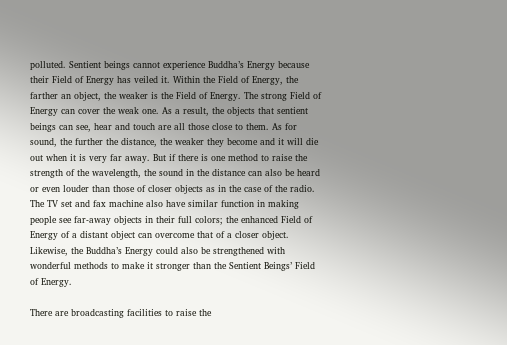polluted. Sentient beings cannot experience Buddha’s Energy because their Field of Energy has veiled it. Within the Field of Energy, the farther an object, the weaker is the Field of Energy. The strong Field of Energy can cover the weak one. As a result, the objects that sentient beings can see, hear and touch are all those close to them. As for sound, the further the distance, the weaker they become and it will die out when it is very far away. But if there is one method to raise the strength of the wavelength, the sound in the distance can also be heard or even louder than those of closer objects as in the case of the radio. The TV set and fax machine also have similar function in making people see far-away objects in their full colors; the enhanced Field of Energy of a distant object can overcome that of a closer object. Likewise, the Buddha’s Energy could also be strengthened with wonderful methods to make it stronger than the Sentient Beings’ Field of Energy.

There are broadcasting facilities to raise the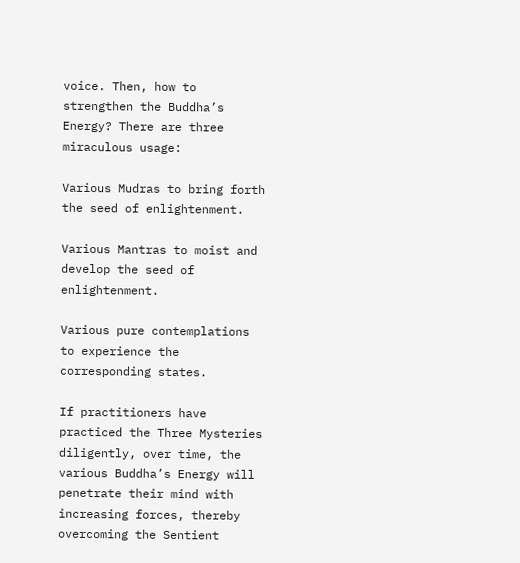voice. Then, how to strengthen the Buddha’s Energy? There are three miraculous usage:

Various Mudras to bring forth the seed of enlightenment.

Various Mantras to moist and develop the seed of enlightenment.

Various pure contemplations to experience the corresponding states.

If practitioners have practiced the Three Mysteries diligently, over time, the various Buddha’s Energy will penetrate their mind with increasing forces, thereby overcoming the Sentient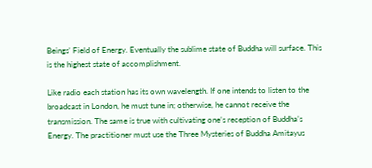Beings’ Field of Energy. Eventually the sublime state of Buddha will surface. This is the highest state of accomplishment.

Like radio each station has its own wavelength. If one intends to listen to the broadcast in London, he must tune in; otherwise, he cannot receive the transmission. The same is true with cultivating one’s reception of Buddha’s Energy. The practitioner must use the Three Mysteries of Buddha Amitayus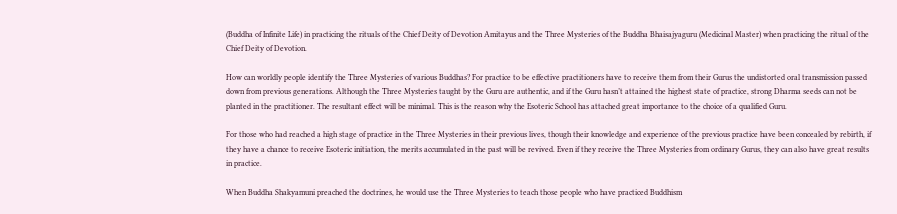(Buddha of Infinite Life) in practicing the rituals of the Chief Deity of Devotion Amitayus and the Three Mysteries of the Buddha Bhaisajyaguru (Medicinal Master) when practicing the ritual of the Chief Deity of Devotion.

How can worldly people identify the Three Mysteries of various Buddhas? For practice to be effective practitioners have to receive them from their Gurus the undistorted oral transmission passed down from previous generations. Although the Three Mysteries taught by the Guru are authentic, and if the Guru hasn’t attained the highest state of practice, strong Dharma seeds can not be planted in the practitioner. The resultant effect will be minimal. This is the reason why the Esoteric School has attached great importance to the choice of a qualified Guru.

For those who had reached a high stage of practice in the Three Mysteries in their previous lives, though their knowledge and experience of the previous practice have been concealed by rebirth, if they have a chance to receive Esoteric initiation, the merits accumulated in the past will be revived. Even if they receive the Three Mysteries from ordinary Gurus, they can also have great results in practice.

When Buddha Shakyamuni preached the doctrines, he would use the Three Mysteries to teach those people who have practiced Buddhism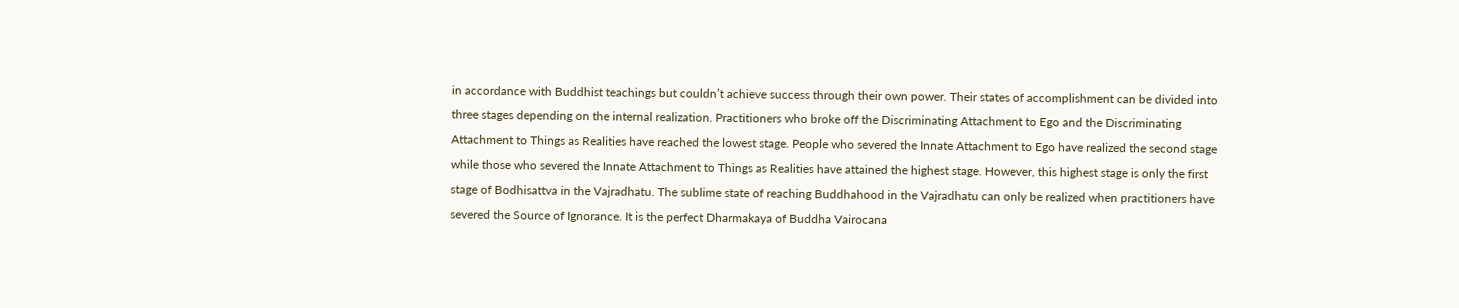in accordance with Buddhist teachings but couldn’t achieve success through their own power. Their states of accomplishment can be divided into three stages depending on the internal realization. Practitioners who broke off the Discriminating Attachment to Ego and the Discriminating Attachment to Things as Realities have reached the lowest stage. People who severed the Innate Attachment to Ego have realized the second stage while those who severed the Innate Attachment to Things as Realities have attained the highest stage. However, this highest stage is only the first stage of Bodhisattva in the Vajradhatu. The sublime state of reaching Buddhahood in the Vajradhatu can only be realized when practitioners have severed the Source of Ignorance. It is the perfect Dharmakaya of Buddha Vairocana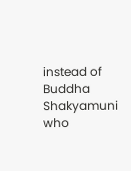instead of Buddha Shakyamuni who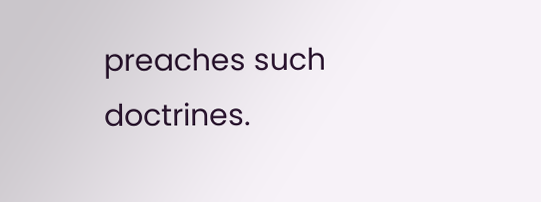preaches such doctrines.